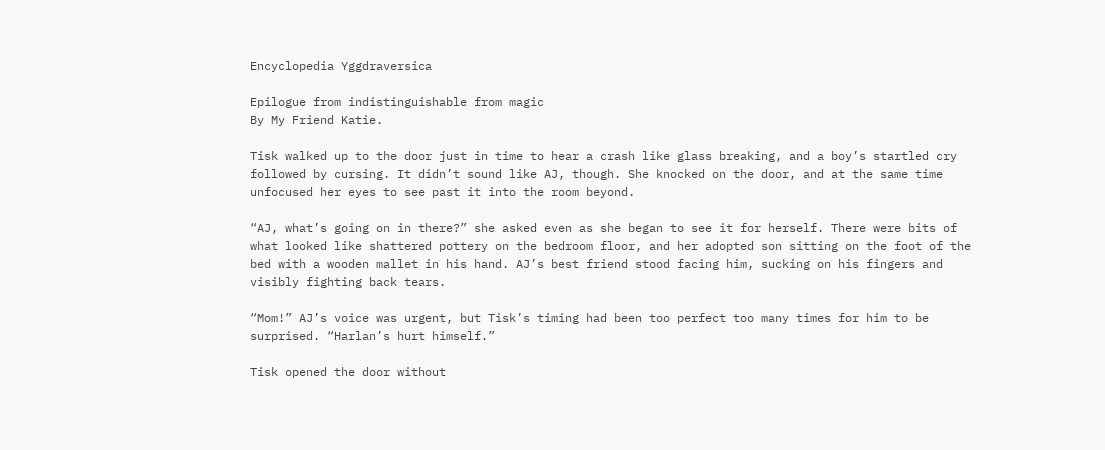Encyclopedia Yggdraversica

Epilogue from indistinguishable from magic
By My Friend Katie.

Tisk walked up to the door just in time to hear a crash like glass breaking, and a boy’s startled cry followed by cursing. It didn’t sound like AJ, though. She knocked on the door, and at the same time unfocused her eyes to see past it into the room beyond.

“AJ, what’s going on in there?” she asked even as she began to see it for herself. There were bits of what looked like shattered pottery on the bedroom floor, and her adopted son sitting on the foot of the bed with a wooden mallet in his hand. AJ’s best friend stood facing him, sucking on his fingers and visibly fighting back tears.

“Mom!” AJ’s voice was urgent, but Tisk’s timing had been too perfect too many times for him to be surprised. “Harlan’s hurt himself.”

Tisk opened the door without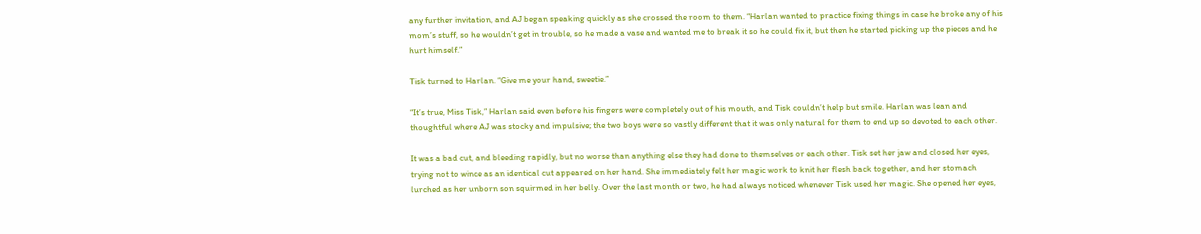any further invitation, and AJ began speaking quickly as she crossed the room to them. “Harlan wanted to practice fixing things in case he broke any of his mom’s stuff, so he wouldn’t get in trouble, so he made a vase and wanted me to break it so he could fix it, but then he started picking up the pieces and he hurt himself.”

Tisk turned to Harlan. “Give me your hand, sweetie.”

“It’s true, Miss Tisk,” Harlan said even before his fingers were completely out of his mouth, and Tisk couldn’t help but smile. Harlan was lean and thoughtful where AJ was stocky and impulsive; the two boys were so vastly different that it was only natural for them to end up so devoted to each other.

It was a bad cut, and bleeding rapidly, but no worse than anything else they had done to themselves or each other. Tisk set her jaw and closed her eyes, trying not to wince as an identical cut appeared on her hand. She immediately felt her magic work to knit her flesh back together, and her stomach lurched as her unborn son squirmed in her belly. Over the last month or two, he had always noticed whenever Tisk used her magic. She opened her eyes,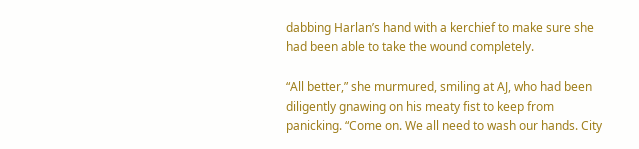dabbing Harlan’s hand with a kerchief to make sure she had been able to take the wound completely.

“All better,” she murmured, smiling at AJ, who had been diligently gnawing on his meaty fist to keep from panicking. “Come on. We all need to wash our hands. City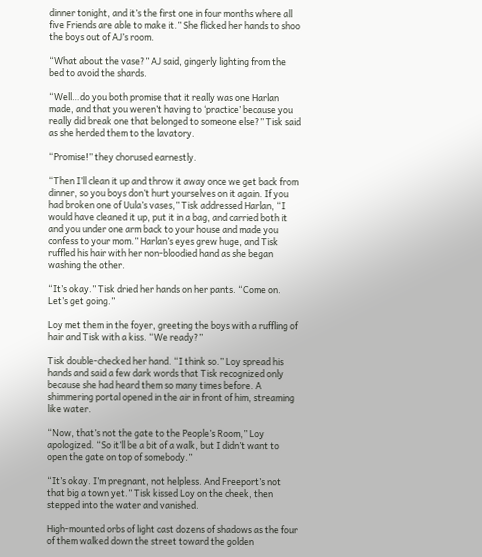dinner tonight, and it’s the first one in four months where all five Friends are able to make it.” She flicked her hands to shoo the boys out of AJ’s room.

“What about the vase?” AJ said, gingerly lighting from the bed to avoid the shards.

“Well…do you both promise that it really was one Harlan made, and that you weren’t having to ‘practice’ because you really did break one that belonged to someone else?” Tisk said as she herded them to the lavatory.

“Promise!” they chorused earnestly.

“Then I’ll clean it up and throw it away once we get back from dinner, so you boys don’t hurt yourselves on it again. If you had broken one of Uula’s vases,” Tisk addressed Harlan, “I would have cleaned it up, put it in a bag, and carried both it and you under one arm back to your house and made you confess to your mom.” Harlan’s eyes grew huge, and Tisk ruffled his hair with her non-bloodied hand as she began washing the other.

“It’s okay.” Tisk dried her hands on her pants. “Come on. Let’s get going.”

Loy met them in the foyer, greeting the boys with a ruffling of hair and Tisk with a kiss. “We ready?”

Tisk double-checked her hand. “I think so.” Loy spread his hands and said a few dark words that Tisk recognized only because she had heard them so many times before. A shimmering portal opened in the air in front of him, streaming like water.

“Now, that’s not the gate to the People’s Room,” Loy apologized. “So it’ll be a bit of a walk, but I didn’t want to open the gate on top of somebody.”

“It’s okay. I’m pregnant, not helpless. And Freeport’s not that big a town yet.” Tisk kissed Loy on the cheek, then stepped into the water and vanished.

High-mounted orbs of light cast dozens of shadows as the four of them walked down the street toward the golden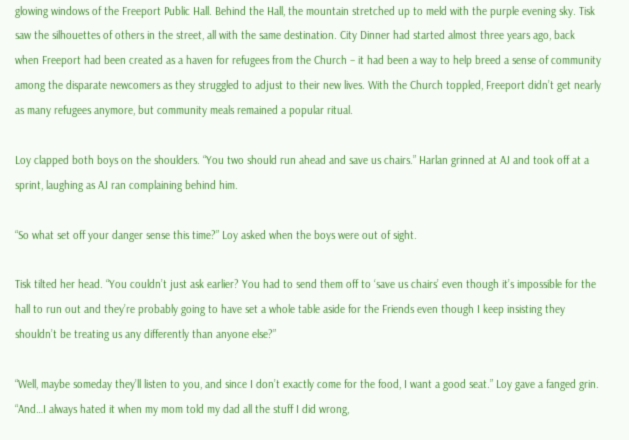glowing windows of the Freeport Public Hall. Behind the Hall, the mountain stretched up to meld with the purple evening sky. Tisk saw the silhouettes of others in the street, all with the same destination. City Dinner had started almost three years ago, back when Freeport had been created as a haven for refugees from the Church – it had been a way to help breed a sense of community among the disparate newcomers as they struggled to adjust to their new lives. With the Church toppled, Freeport didn’t get nearly as many refugees anymore, but community meals remained a popular ritual.

Loy clapped both boys on the shoulders. “You two should run ahead and save us chairs.” Harlan grinned at AJ and took off at a sprint, laughing as AJ ran complaining behind him.

“So what set off your danger sense this time?” Loy asked when the boys were out of sight.

Tisk tilted her head. “You couldn’t just ask earlier? You had to send them off to ‘save us chairs’ even though it’s impossible for the hall to run out and they’re probably going to have set a whole table aside for the Friends even though I keep insisting they shouldn’t be treating us any differently than anyone else?”

“Well, maybe someday they’ll listen to you, and since I don’t exactly come for the food, I want a good seat.” Loy gave a fanged grin. “And…I always hated it when my mom told my dad all the stuff I did wrong,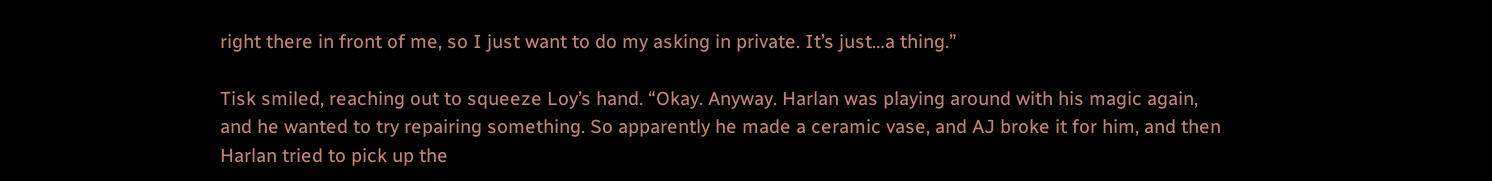right there in front of me, so I just want to do my asking in private. It’s just…a thing.”

Tisk smiled, reaching out to squeeze Loy’s hand. “Okay. Anyway. Harlan was playing around with his magic again, and he wanted to try repairing something. So apparently he made a ceramic vase, and AJ broke it for him, and then Harlan tried to pick up the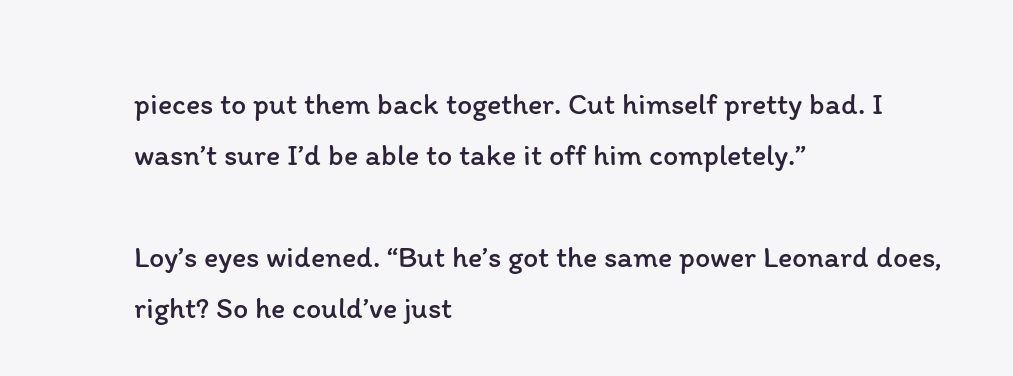pieces to put them back together. Cut himself pretty bad. I wasn’t sure I’d be able to take it off him completely.”

Loy’s eyes widened. “But he’s got the same power Leonard does, right? So he could’ve just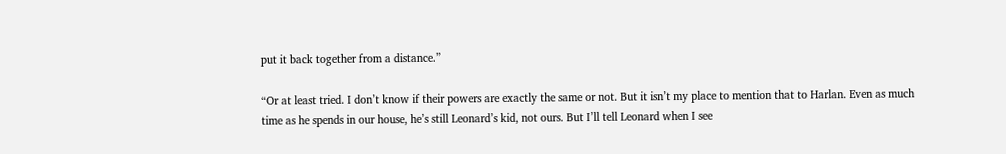put it back together from a distance.”

“Or at least tried. I don’t know if their powers are exactly the same or not. But it isn’t my place to mention that to Harlan. Even as much time as he spends in our house, he’s still Leonard’s kid, not ours. But I’ll tell Leonard when I see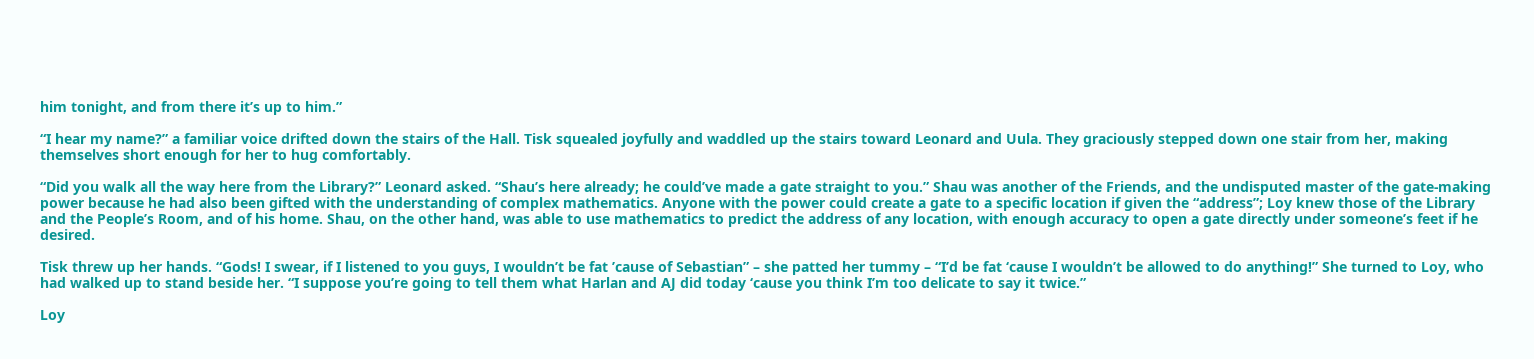him tonight, and from there it’s up to him.”

“I hear my name?” a familiar voice drifted down the stairs of the Hall. Tisk squealed joyfully and waddled up the stairs toward Leonard and Uula. They graciously stepped down one stair from her, making themselves short enough for her to hug comfortably.

“Did you walk all the way here from the Library?” Leonard asked. “Shau’s here already; he could’ve made a gate straight to you.” Shau was another of the Friends, and the undisputed master of the gate-making power because he had also been gifted with the understanding of complex mathematics. Anyone with the power could create a gate to a specific location if given the “address”; Loy knew those of the Library and the People’s Room, and of his home. Shau, on the other hand, was able to use mathematics to predict the address of any location, with enough accuracy to open a gate directly under someone’s feet if he desired.

Tisk threw up her hands. “Gods! I swear, if I listened to you guys, I wouldn’t be fat ’cause of Sebastian” – she patted her tummy – “I’d be fat ‘cause I wouldn’t be allowed to do anything!” She turned to Loy, who had walked up to stand beside her. “I suppose you’re going to tell them what Harlan and AJ did today ‘cause you think I’m too delicate to say it twice.”

Loy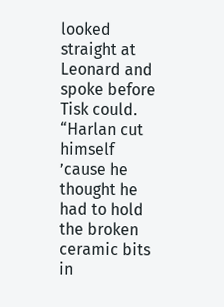looked straight at Leonard and spoke before Tisk could. “Harlan cut himself ’cause he thought he had to hold the broken ceramic bits in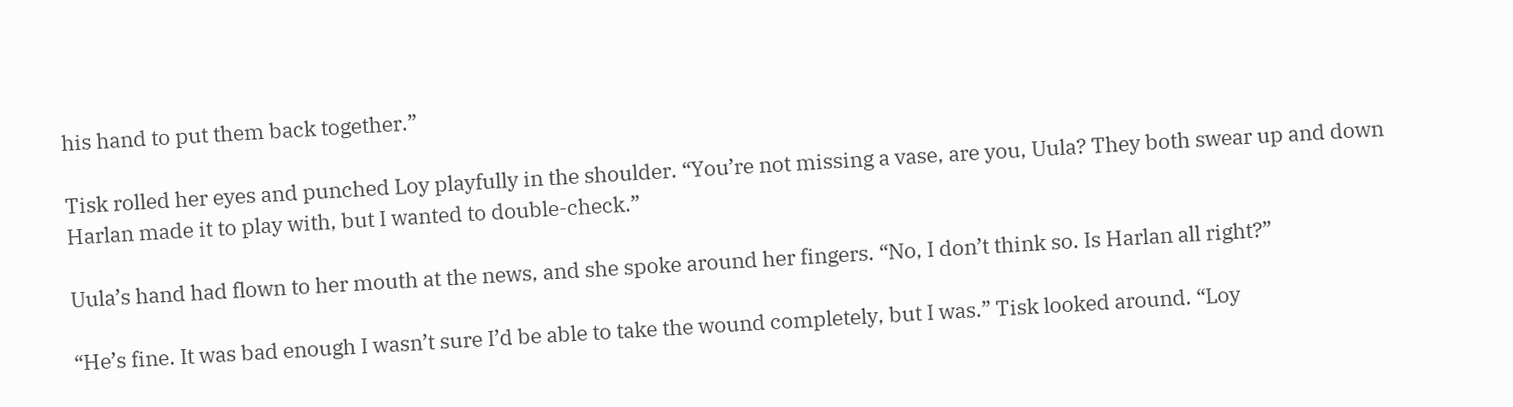his hand to put them back together.”

Tisk rolled her eyes and punched Loy playfully in the shoulder. “You’re not missing a vase, are you, Uula? They both swear up and down Harlan made it to play with, but I wanted to double-check.”

Uula’s hand had flown to her mouth at the news, and she spoke around her fingers. “No, I don’t think so. Is Harlan all right?”

“He’s fine. It was bad enough I wasn’t sure I’d be able to take the wound completely, but I was.” Tisk looked around. “Loy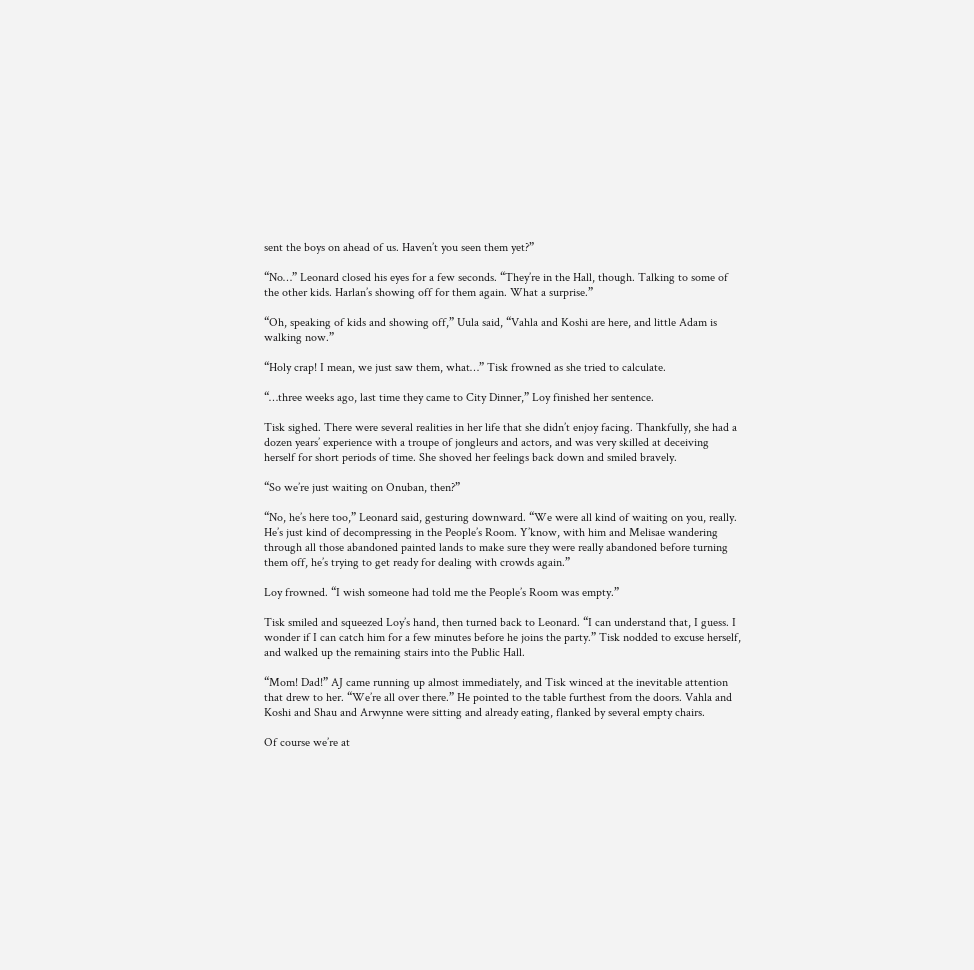sent the boys on ahead of us. Haven’t you seen them yet?”

“No…” Leonard closed his eyes for a few seconds. “They’re in the Hall, though. Talking to some of the other kids. Harlan’s showing off for them again. What a surprise.”

“Oh, speaking of kids and showing off,” Uula said, “Vahla and Koshi are here, and little Adam is walking now.”

“Holy crap! I mean, we just saw them, what…” Tisk frowned as she tried to calculate.

“…three weeks ago, last time they came to City Dinner,” Loy finished her sentence.

Tisk sighed. There were several realities in her life that she didn’t enjoy facing. Thankfully, she had a dozen years’ experience with a troupe of jongleurs and actors, and was very skilled at deceiving herself for short periods of time. She shoved her feelings back down and smiled bravely.

“So we’re just waiting on Onuban, then?”

“No, he’s here too,” Leonard said, gesturing downward. “We were all kind of waiting on you, really. He’s just kind of decompressing in the People’s Room. Y’know, with him and Melisae wandering through all those abandoned painted lands to make sure they were really abandoned before turning them off, he’s trying to get ready for dealing with crowds again.”

Loy frowned. “I wish someone had told me the People’s Room was empty.”

Tisk smiled and squeezed Loy’s hand, then turned back to Leonard. “I can understand that, I guess. I wonder if I can catch him for a few minutes before he joins the party.” Tisk nodded to excuse herself, and walked up the remaining stairs into the Public Hall.

“Mom! Dad!” AJ came running up almost immediately, and Tisk winced at the inevitable attention that drew to her. “We’re all over there.” He pointed to the table furthest from the doors. Vahla and Koshi and Shau and Arwynne were sitting and already eating, flanked by several empty chairs.

Of course we’re at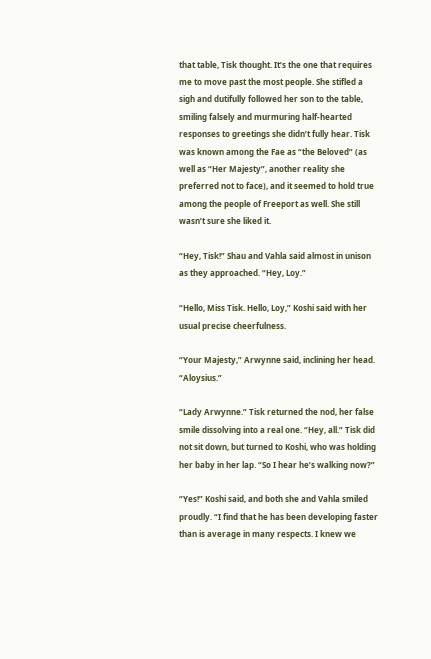that table, Tisk thought. It’s the one that requires me to move past the most people. She stifled a sigh and dutifully followed her son to the table, smiling falsely and murmuring half-hearted responses to greetings she didn’t fully hear. Tisk was known among the Fae as “the Beloved” (as well as “Her Majesty”, another reality she preferred not to face), and it seemed to hold true among the people of Freeport as well. She still wasn’t sure she liked it.

“Hey, Tisk!” Shau and Vahla said almost in unison as they approached. “Hey, Loy.”

“Hello, Miss Tisk. Hello, Loy,” Koshi said with her usual precise cheerfulness.

“Your Majesty,” Arwynne said, inclining her head. “Aloysius.”

“Lady Arwynne.” Tisk returned the nod, her false smile dissolving into a real one. “Hey, all.” Tisk did not sit down, but turned to Koshi, who was holding her baby in her lap. “So I hear he’s walking now?”

“Yes!” Koshi said, and both she and Vahla smiled proudly. “I find that he has been developing faster than is average in many respects. I knew we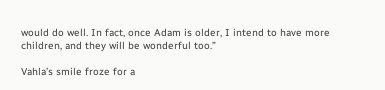would do well. In fact, once Adam is older, I intend to have more children, and they will be wonderful too.”

Vahla’s smile froze for a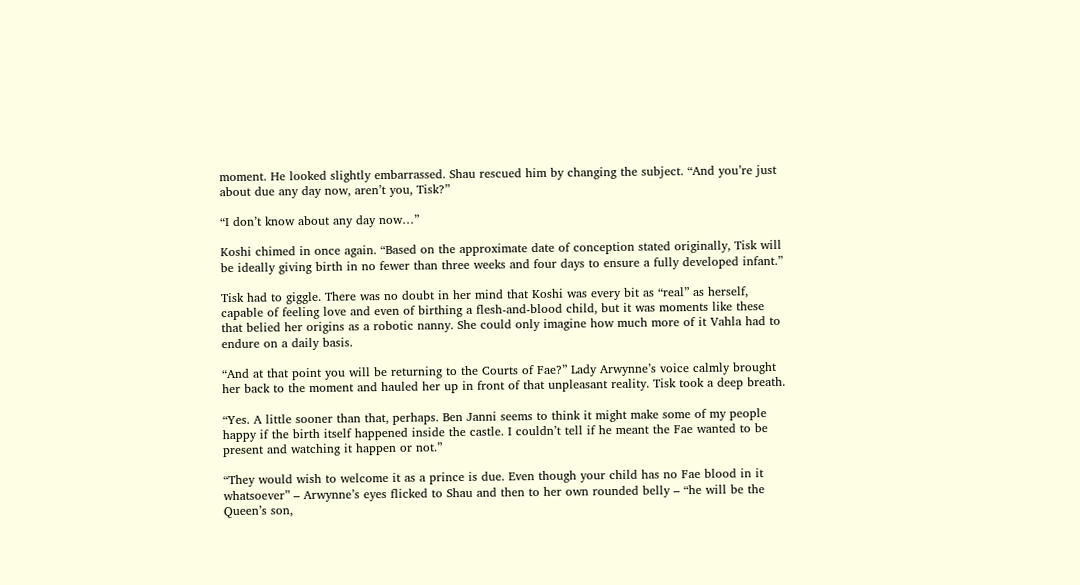moment. He looked slightly embarrassed. Shau rescued him by changing the subject. “And you’re just about due any day now, aren’t you, Tisk?”

“I don’t know about any day now…”

Koshi chimed in once again. “Based on the approximate date of conception stated originally, Tisk will be ideally giving birth in no fewer than three weeks and four days to ensure a fully developed infant.”

Tisk had to giggle. There was no doubt in her mind that Koshi was every bit as “real” as herself, capable of feeling love and even of birthing a flesh-and-blood child, but it was moments like these that belied her origins as a robotic nanny. She could only imagine how much more of it Vahla had to endure on a daily basis.

“And at that point you will be returning to the Courts of Fae?” Lady Arwynne’s voice calmly brought her back to the moment and hauled her up in front of that unpleasant reality. Tisk took a deep breath.

“Yes. A little sooner than that, perhaps. Ben Janni seems to think it might make some of my people happy if the birth itself happened inside the castle. I couldn’t tell if he meant the Fae wanted to be present and watching it happen or not.”

“They would wish to welcome it as a prince is due. Even though your child has no Fae blood in it whatsoever” – Arwynne’s eyes flicked to Shau and then to her own rounded belly – “he will be the Queen’s son,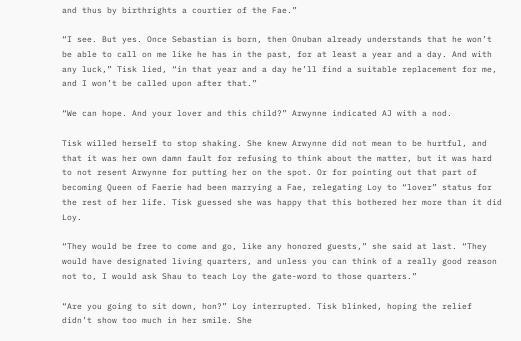and thus by birthrights a courtier of the Fae.”

“I see. But yes. Once Sebastian is born, then Onuban already understands that he won’t be able to call on me like he has in the past, for at least a year and a day. And with any luck,” Tisk lied, “in that year and a day he’ll find a suitable replacement for me, and I won’t be called upon after that.”

“We can hope. And your lover and this child?” Arwynne indicated AJ with a nod.

Tisk willed herself to stop shaking. She knew Arwynne did not mean to be hurtful, and that it was her own damn fault for refusing to think about the matter, but it was hard to not resent Arwynne for putting her on the spot. Or for pointing out that part of becoming Queen of Faerie had been marrying a Fae, relegating Loy to “lover” status for the rest of her life. Tisk guessed she was happy that this bothered her more than it did Loy.

“They would be free to come and go, like any honored guests,” she said at last. “They would have designated living quarters, and unless you can think of a really good reason not to, I would ask Shau to teach Loy the gate-word to those quarters.”

“Are you going to sit down, hon?” Loy interrupted. Tisk blinked, hoping the relief didn’t show too much in her smile. She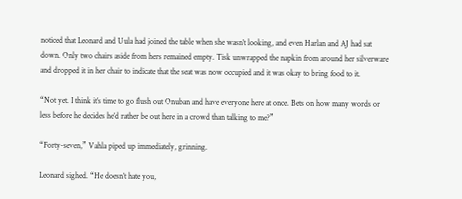noticed that Leonard and Uula had joined the table when she wasn’t looking, and even Harlan and AJ had sat down. Only two chairs aside from hers remained empty. Tisk unwrapped the napkin from around her silverware and dropped it in her chair to indicate that the seat was now occupied and it was okay to bring food to it.

“Not yet. I think it’s time to go flush out Onuban and have everyone here at once. Bets on how many words or less before he decides he’d rather be out here in a crowd than talking to me?”

“Forty-seven,” Vahla piped up immediately, grinning.

Leonard sighed. “He doesn’t hate you,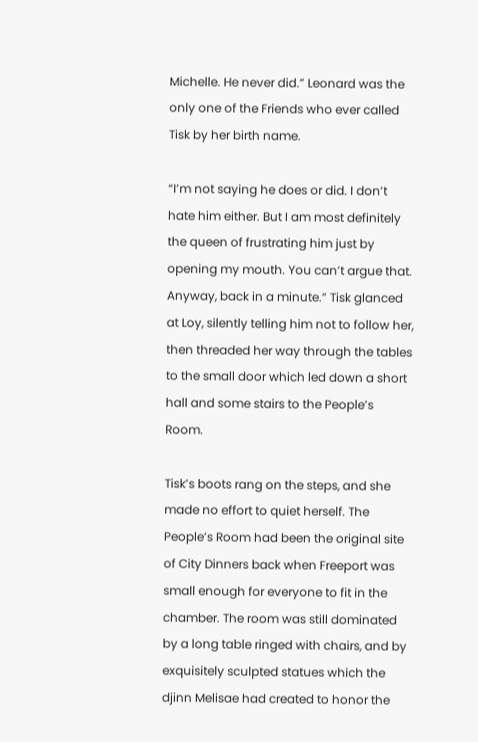Michelle. He never did.” Leonard was the only one of the Friends who ever called Tisk by her birth name.

“I’m not saying he does or did. I don’t hate him either. But I am most definitely the queen of frustrating him just by opening my mouth. You can’t argue that. Anyway, back in a minute.” Tisk glanced at Loy, silently telling him not to follow her, then threaded her way through the tables to the small door which led down a short hall and some stairs to the People’s Room.

Tisk’s boots rang on the steps, and she made no effort to quiet herself. The People’s Room had been the original site of City Dinners back when Freeport was small enough for everyone to fit in the chamber. The room was still dominated by a long table ringed with chairs, and by exquisitely sculpted statues which the djinn Melisae had created to honor the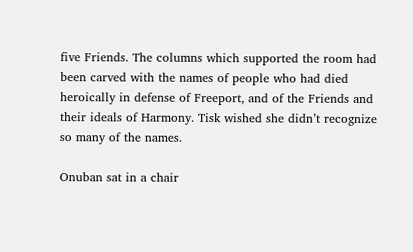five Friends. The columns which supported the room had been carved with the names of people who had died heroically in defense of Freeport, and of the Friends and their ideals of Harmony. Tisk wished she didn’t recognize so many of the names.

Onuban sat in a chair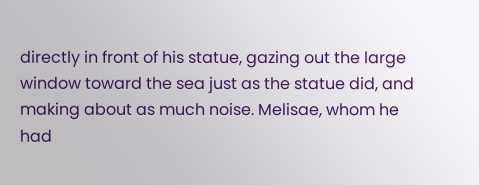directly in front of his statue, gazing out the large window toward the sea just as the statue did, and making about as much noise. Melisae, whom he had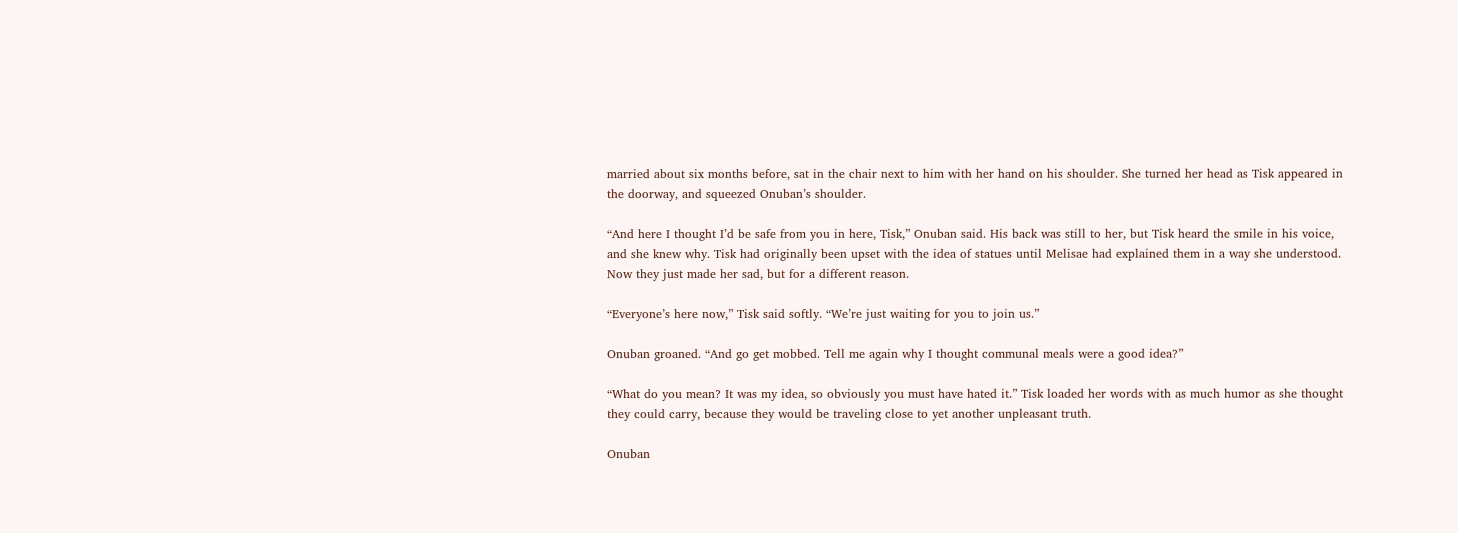married about six months before, sat in the chair next to him with her hand on his shoulder. She turned her head as Tisk appeared in the doorway, and squeezed Onuban’s shoulder.

“And here I thought I’d be safe from you in here, Tisk,” Onuban said. His back was still to her, but Tisk heard the smile in his voice, and she knew why. Tisk had originally been upset with the idea of statues until Melisae had explained them in a way she understood. Now they just made her sad, but for a different reason.

“Everyone’s here now,” Tisk said softly. “We’re just waiting for you to join us.”

Onuban groaned. “And go get mobbed. Tell me again why I thought communal meals were a good idea?”

“What do you mean? It was my idea, so obviously you must have hated it.” Tisk loaded her words with as much humor as she thought they could carry, because they would be traveling close to yet another unpleasant truth.

Onuban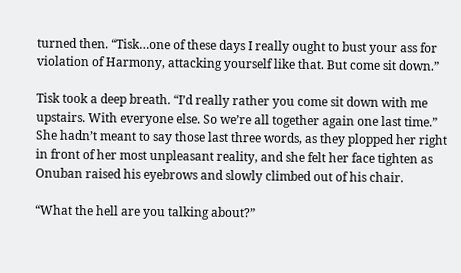turned then. “Tisk…one of these days I really ought to bust your ass for violation of Harmony, attacking yourself like that. But come sit down.”

Tisk took a deep breath. “I’d really rather you come sit down with me upstairs. With everyone else. So we’re all together again one last time.” She hadn’t meant to say those last three words, as they plopped her right in front of her most unpleasant reality, and she felt her face tighten as Onuban raised his eyebrows and slowly climbed out of his chair.

“What the hell are you talking about?”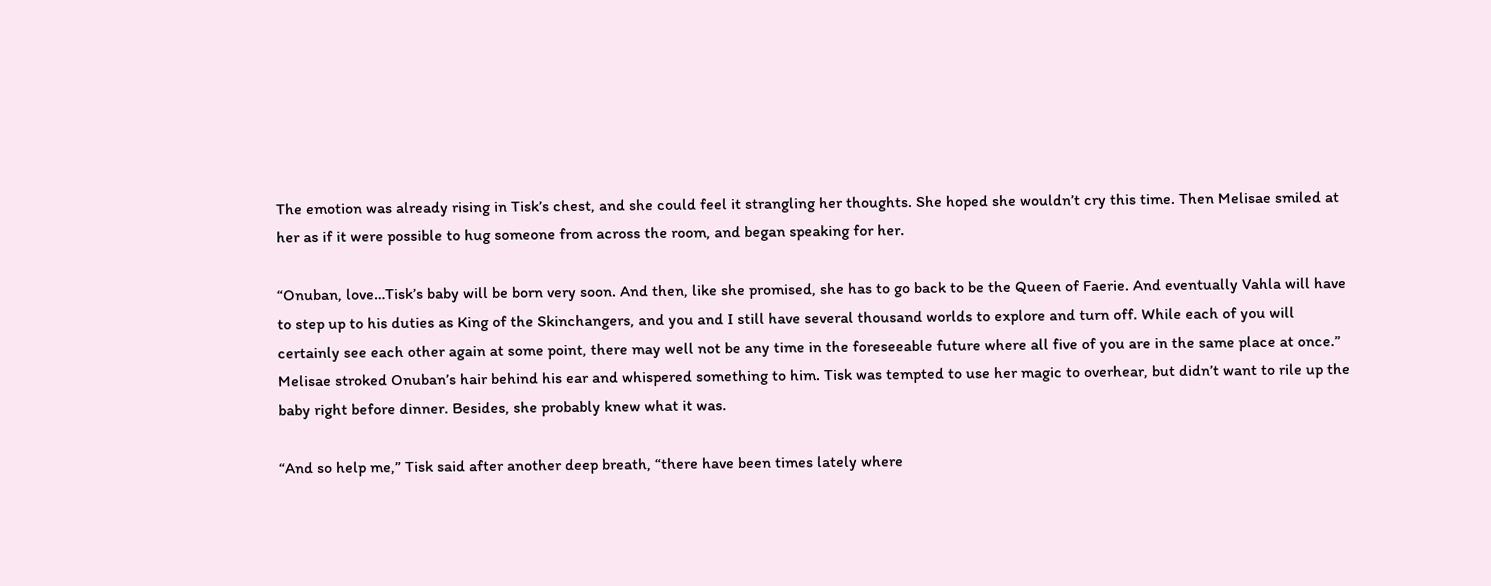The emotion was already rising in Tisk’s chest, and she could feel it strangling her thoughts. She hoped she wouldn’t cry this time. Then Melisae smiled at her as if it were possible to hug someone from across the room, and began speaking for her.

“Onuban, love…Tisk’s baby will be born very soon. And then, like she promised, she has to go back to be the Queen of Faerie. And eventually Vahla will have to step up to his duties as King of the Skinchangers, and you and I still have several thousand worlds to explore and turn off. While each of you will certainly see each other again at some point, there may well not be any time in the foreseeable future where all five of you are in the same place at once.” Melisae stroked Onuban’s hair behind his ear and whispered something to him. Tisk was tempted to use her magic to overhear, but didn’t want to rile up the baby right before dinner. Besides, she probably knew what it was.

“And so help me,” Tisk said after another deep breath, “there have been times lately where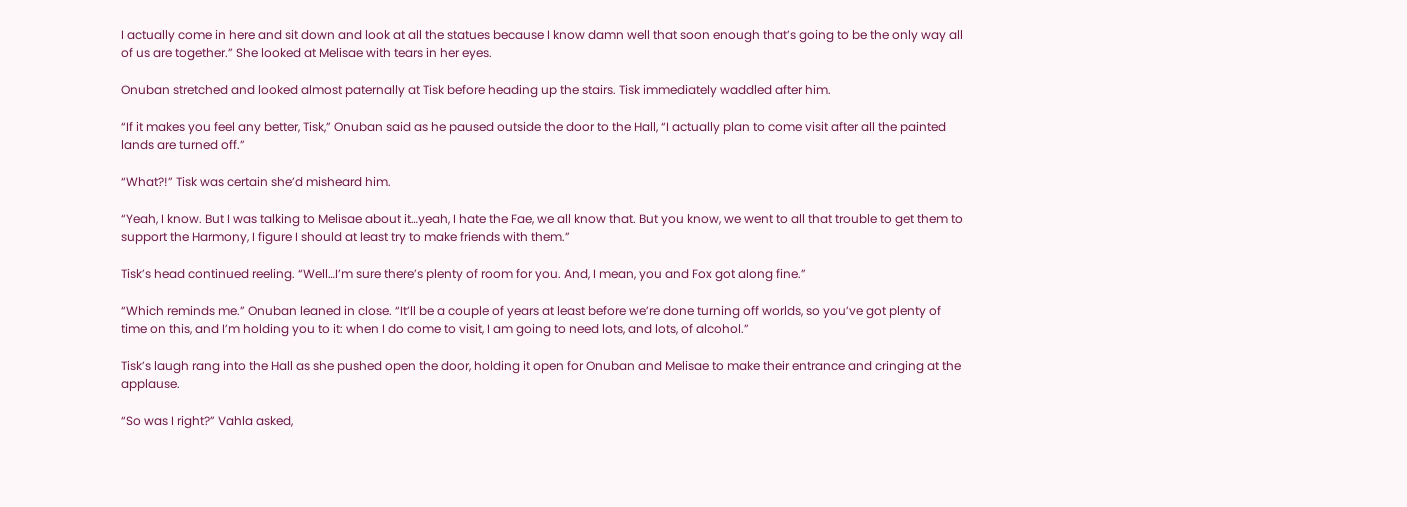I actually come in here and sit down and look at all the statues because I know damn well that soon enough that’s going to be the only way all of us are together.” She looked at Melisae with tears in her eyes.

Onuban stretched and looked almost paternally at Tisk before heading up the stairs. Tisk immediately waddled after him.

“If it makes you feel any better, Tisk,” Onuban said as he paused outside the door to the Hall, “I actually plan to come visit after all the painted lands are turned off.”

“What?!” Tisk was certain she’d misheard him.

“Yeah, I know. But I was talking to Melisae about it…yeah, I hate the Fae, we all know that. But you know, we went to all that trouble to get them to support the Harmony, I figure I should at least try to make friends with them.”

Tisk’s head continued reeling. “Well…I’m sure there’s plenty of room for you. And, I mean, you and Fox got along fine.”

“Which reminds me.” Onuban leaned in close. “It’ll be a couple of years at least before we’re done turning off worlds, so you’ve got plenty of time on this, and I’m holding you to it: when I do come to visit, I am going to need lots, and lots, of alcohol.”

Tisk’s laugh rang into the Hall as she pushed open the door, holding it open for Onuban and Melisae to make their entrance and cringing at the applause.

“So was I right?” Vahla asked,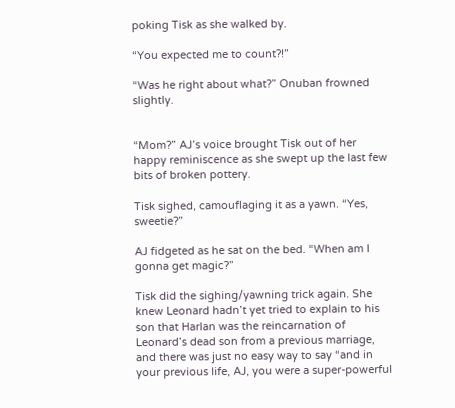poking Tisk as she walked by.

“You expected me to count?!”

“Was he right about what?” Onuban frowned slightly.


“Mom?” AJ’s voice brought Tisk out of her happy reminiscence as she swept up the last few bits of broken pottery.

Tisk sighed, camouflaging it as a yawn. “Yes, sweetie?”

AJ fidgeted as he sat on the bed. “When am I gonna get magic?”

Tisk did the sighing/yawning trick again. She knew Leonard hadn’t yet tried to explain to his son that Harlan was the reincarnation of Leonard’s dead son from a previous marriage, and there was just no easy way to say “and in your previous life, AJ, you were a super-powerful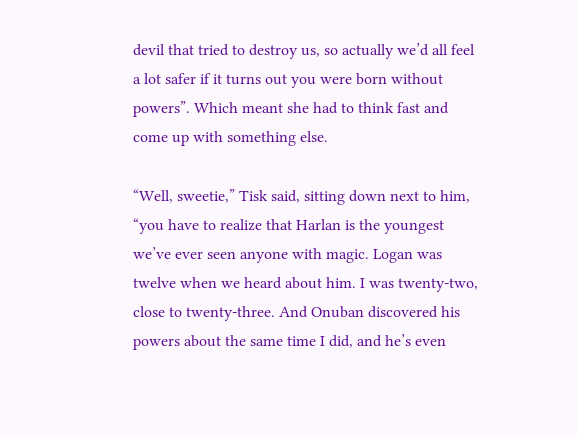devil that tried to destroy us, so actually we’d all feel a lot safer if it turns out you were born without powers”. Which meant she had to think fast and come up with something else.

“Well, sweetie,” Tisk said, sitting down next to him, “you have to realize that Harlan is the youngest we’ve ever seen anyone with magic. Logan was twelve when we heard about him. I was twenty-two, close to twenty-three. And Onuban discovered his powers about the same time I did, and he’s even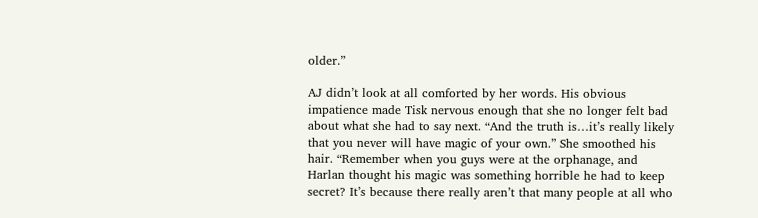older.”

AJ didn’t look at all comforted by her words. His obvious impatience made Tisk nervous enough that she no longer felt bad about what she had to say next. “And the truth is…it’s really likely that you never will have magic of your own.” She smoothed his hair. “Remember when you guys were at the orphanage, and Harlan thought his magic was something horrible he had to keep secret? It’s because there really aren’t that many people at all who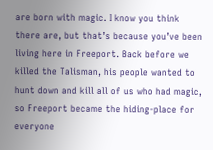are born with magic. I know you think there are, but that’s because you’ve been living here in Freeport. Back before we killed the Talisman, his people wanted to hunt down and kill all of us who had magic, so Freeport became the hiding-place for everyone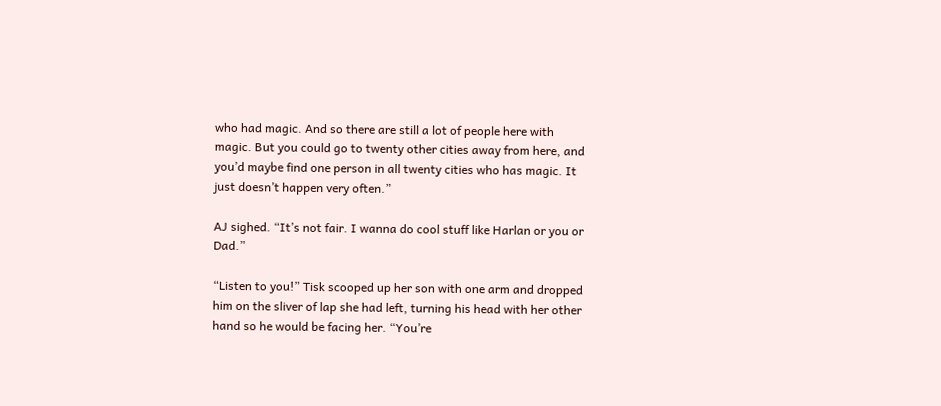who had magic. And so there are still a lot of people here with magic. But you could go to twenty other cities away from here, and you’d maybe find one person in all twenty cities who has magic. It just doesn’t happen very often.”

AJ sighed. “It’s not fair. I wanna do cool stuff like Harlan or you or Dad.”

“Listen to you!” Tisk scooped up her son with one arm and dropped him on the sliver of lap she had left, turning his head with her other hand so he would be facing her. “You’re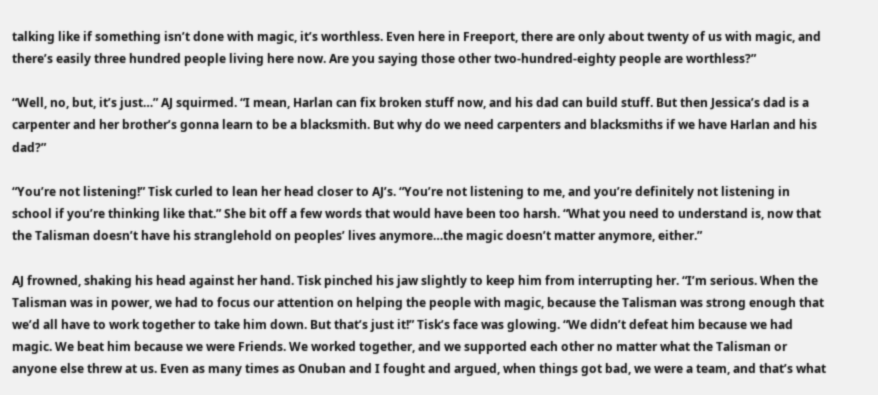talking like if something isn’t done with magic, it’s worthless. Even here in Freeport, there are only about twenty of us with magic, and there’s easily three hundred people living here now. Are you saying those other two-hundred-eighty people are worthless?”

“Well, no, but, it’s just…” AJ squirmed. “I mean, Harlan can fix broken stuff now, and his dad can build stuff. But then Jessica’s dad is a carpenter and her brother’s gonna learn to be a blacksmith. But why do we need carpenters and blacksmiths if we have Harlan and his dad?”

“You’re not listening!” Tisk curled to lean her head closer to AJ’s. “You’re not listening to me, and you’re definitely not listening in school if you’re thinking like that.” She bit off a few words that would have been too harsh. “What you need to understand is, now that the Talisman doesn’t have his stranglehold on peoples’ lives anymore…the magic doesn’t matter anymore, either.”

AJ frowned, shaking his head against her hand. Tisk pinched his jaw slightly to keep him from interrupting her. “I’m serious. When the Talisman was in power, we had to focus our attention on helping the people with magic, because the Talisman was strong enough that we’d all have to work together to take him down. But that’s just it!” Tisk’s face was glowing. “We didn’t defeat him because we had magic. We beat him because we were Friends. We worked together, and we supported each other no matter what the Talisman or anyone else threw at us. Even as many times as Onuban and I fought and argued, when things got bad, we were a team, and that’s what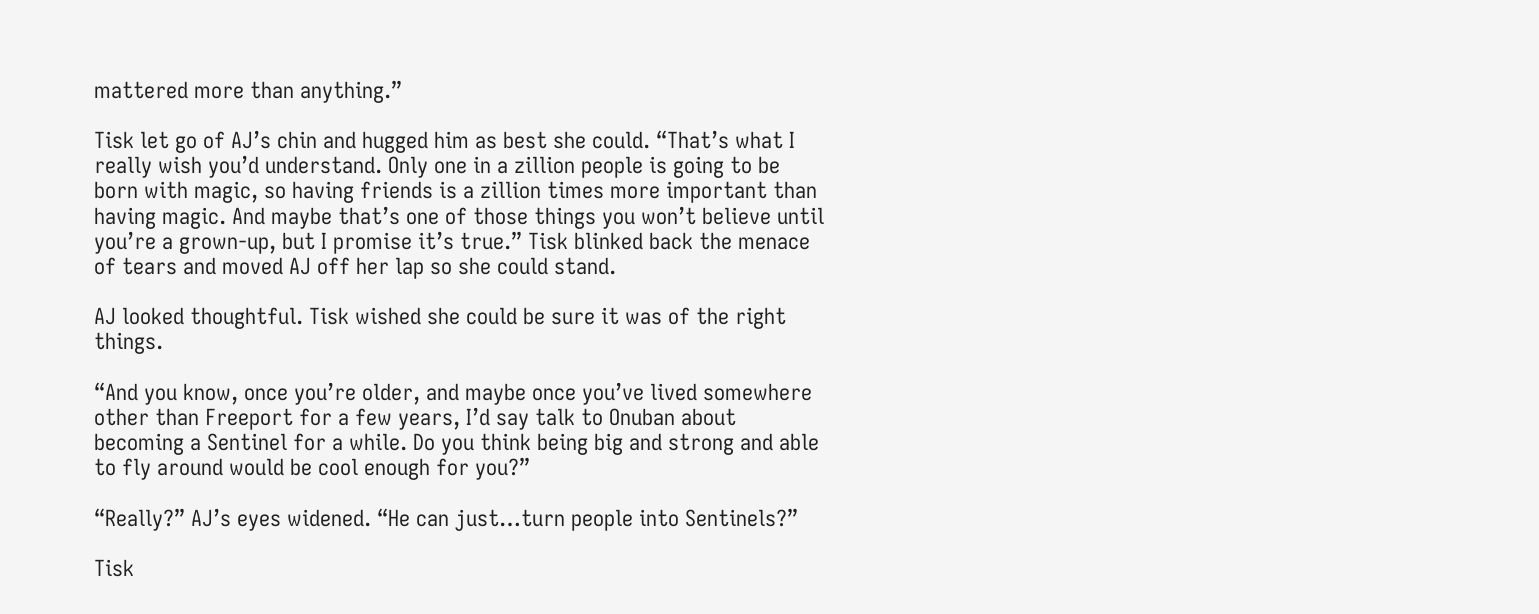mattered more than anything.”

Tisk let go of AJ’s chin and hugged him as best she could. “That’s what I really wish you’d understand. Only one in a zillion people is going to be born with magic, so having friends is a zillion times more important than having magic. And maybe that’s one of those things you won’t believe until you’re a grown-up, but I promise it’s true.” Tisk blinked back the menace of tears and moved AJ off her lap so she could stand.

AJ looked thoughtful. Tisk wished she could be sure it was of the right things.

“And you know, once you’re older, and maybe once you’ve lived somewhere other than Freeport for a few years, I’d say talk to Onuban about becoming a Sentinel for a while. Do you think being big and strong and able to fly around would be cool enough for you?”

“Really?” AJ’s eyes widened. “He can just…turn people into Sentinels?”

Tisk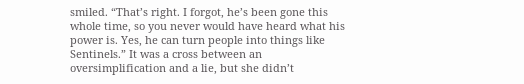smiled. “That’s right. I forgot, he’s been gone this whole time, so you never would have heard what his power is. Yes, he can turn people into things like Sentinels.” It was a cross between an oversimplification and a lie, but she didn’t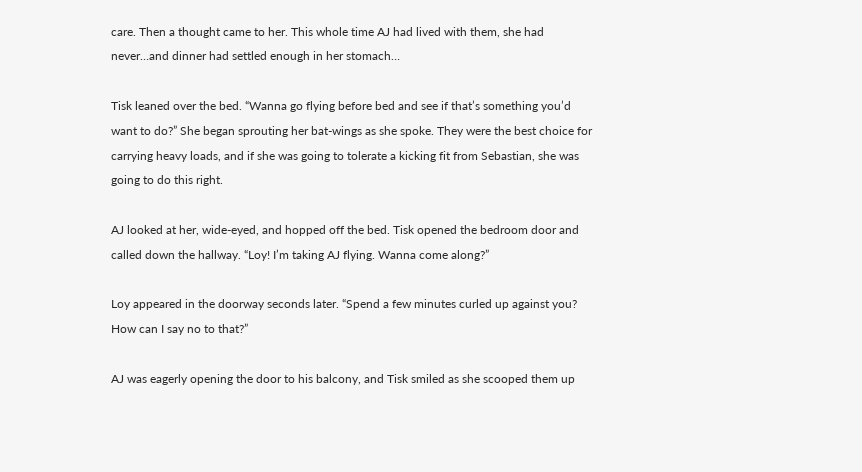care. Then a thought came to her. This whole time AJ had lived with them, she had never…and dinner had settled enough in her stomach…

Tisk leaned over the bed. “Wanna go flying before bed and see if that’s something you’d want to do?” She began sprouting her bat-wings as she spoke. They were the best choice for carrying heavy loads, and if she was going to tolerate a kicking fit from Sebastian, she was going to do this right.

AJ looked at her, wide-eyed, and hopped off the bed. Tisk opened the bedroom door and called down the hallway. “Loy! I’m taking AJ flying. Wanna come along?”

Loy appeared in the doorway seconds later. “Spend a few minutes curled up against you? How can I say no to that?”

AJ was eagerly opening the door to his balcony, and Tisk smiled as she scooped them up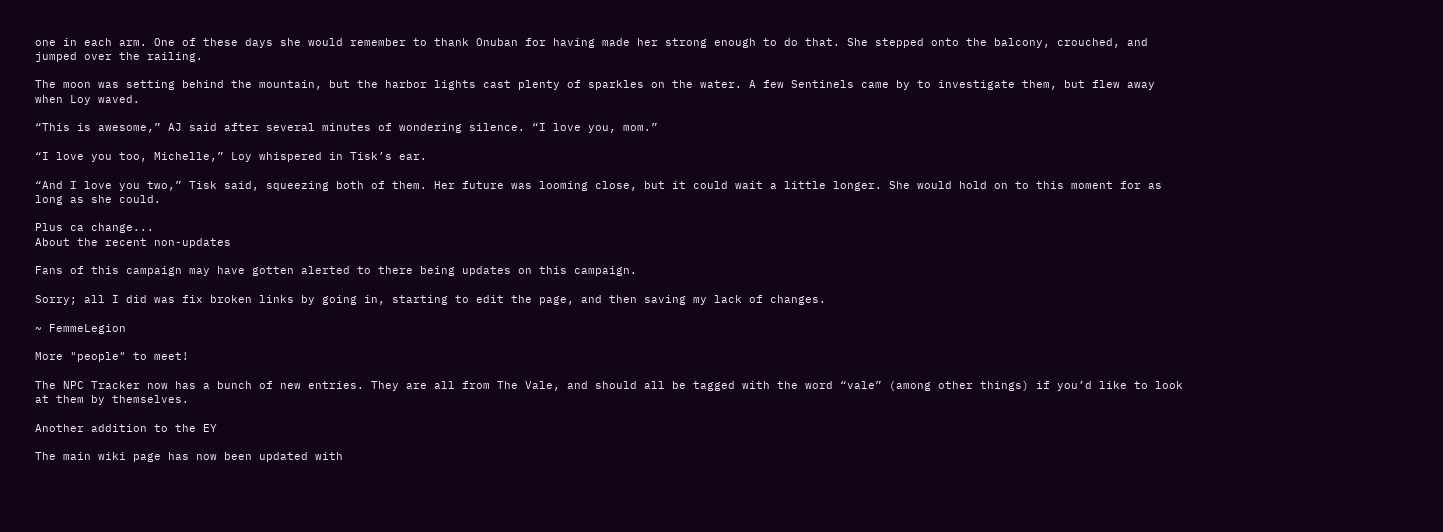one in each arm. One of these days she would remember to thank Onuban for having made her strong enough to do that. She stepped onto the balcony, crouched, and jumped over the railing.

The moon was setting behind the mountain, but the harbor lights cast plenty of sparkles on the water. A few Sentinels came by to investigate them, but flew away when Loy waved.

“This is awesome,” AJ said after several minutes of wondering silence. “I love you, mom.”

“I love you too, Michelle,” Loy whispered in Tisk’s ear.

“And I love you two,” Tisk said, squeezing both of them. Her future was looming close, but it could wait a little longer. She would hold on to this moment for as long as she could.

Plus ca change...
About the recent non-updates

Fans of this campaign may have gotten alerted to there being updates on this campaign.

Sorry; all I did was fix broken links by going in, starting to edit the page, and then saving my lack of changes.

~ FemmeLegion

More "people" to meet!

The NPC Tracker now has a bunch of new entries. They are all from The Vale, and should all be tagged with the word “vale” (among other things) if you’d like to look at them by themselves.

Another addition to the EY

The main wiki page has now been updated with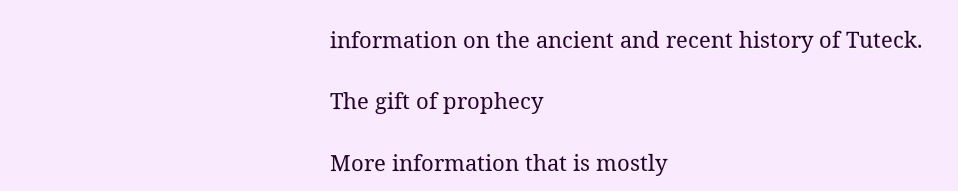information on the ancient and recent history of Tuteck.

The gift of prophecy

More information that is mostly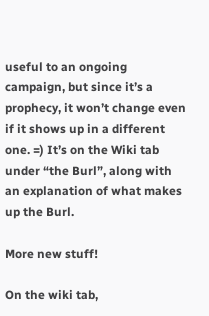useful to an ongoing campaign, but since it’s a prophecy, it won’t change even if it shows up in a different one. =) It’s on the Wiki tab under “the Burl”, along with an explanation of what makes up the Burl.

More new stuff!

On the wiki tab,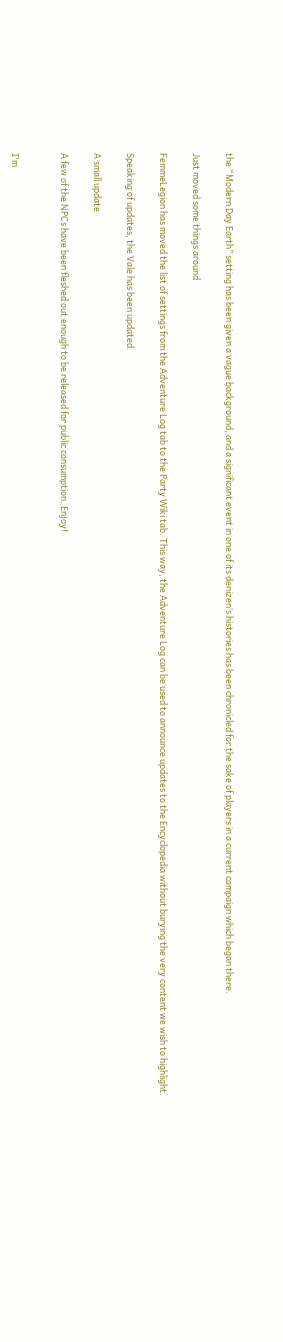the “Modern Day Earth” setting has been given a vague background, and a significant event in one of its denizen’s histories has been chronicled for the sake of players in a current campaign which began there.

Just moved some things around

FemmeLegion has moved the list of settings from the Adventure Log tab to the Party Wiki tab. This way, the Adventure Log can be used to announce updates to the Encyclopedia without burying the very content we wish to highlight.

Speaking of updates, the Vale has been updated.

A small update

A few of the NPCs have been fleshed out enough to be released for public consumption. Enjoy!


I'm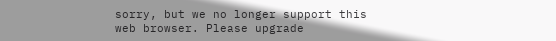sorry, but we no longer support this web browser. Please upgrade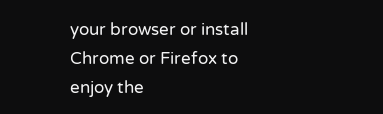your browser or install Chrome or Firefox to enjoy the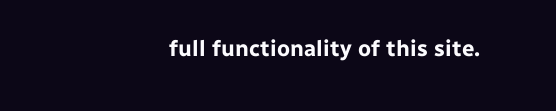full functionality of this site.